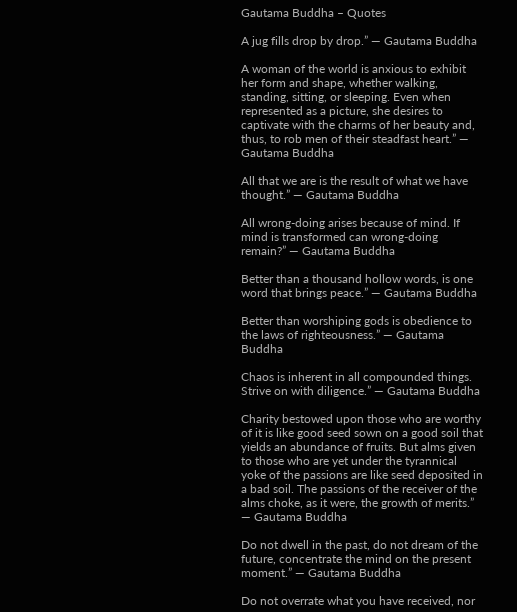Gautama Buddha – Quotes

A jug fills drop by drop.” — Gautama Buddha

A woman of the world is anxious to exhibit her form and shape, whether walking, standing, sitting, or sleeping. Even when represented as a picture, she desires to captivate with the charms of her beauty and, thus, to rob men of their steadfast heart.” — Gautama Buddha

All that we are is the result of what we have thought.” — Gautama Buddha

All wrong-doing arises because of mind. If mind is transformed can wrong-doing remain?” — Gautama Buddha

Better than a thousand hollow words, is one word that brings peace.” — Gautama Buddha

Better than worshiping gods is obedience to the laws of righteousness.” — Gautama Buddha

Chaos is inherent in all compounded things. Strive on with diligence.” — Gautama Buddha

Charity bestowed upon those who are worthy of it is like good seed sown on a good soil that yields an abundance of fruits. But alms given to those who are yet under the tyrannical yoke of the passions are like seed deposited in a bad soil. The passions of the receiver of the alms choke, as it were, the growth of merits.” — Gautama Buddha

Do not dwell in the past, do not dream of the future, concentrate the mind on the present moment.” — Gautama Buddha

Do not overrate what you have received, nor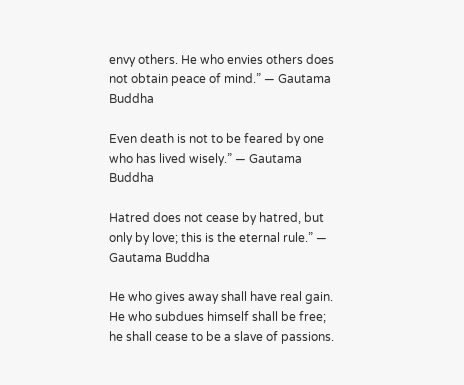envy others. He who envies others does not obtain peace of mind.” — Gautama Buddha

Even death is not to be feared by one who has lived wisely.” — Gautama Buddha

Hatred does not cease by hatred, but only by love; this is the eternal rule.” — Gautama Buddha

He who gives away shall have real gain. He who subdues himself shall be free; he shall cease to be a slave of passions.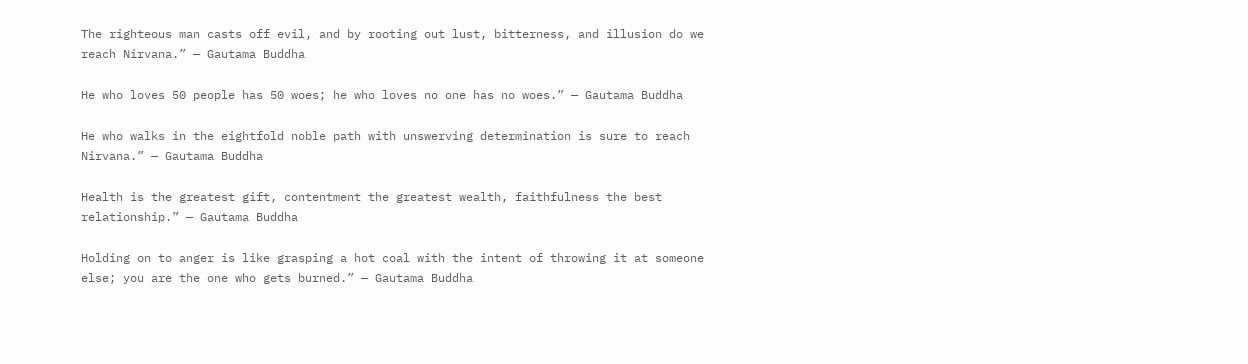The righteous man casts off evil, and by rooting out lust, bitterness, and illusion do we reach Nirvana.” — Gautama Buddha

He who loves 50 people has 50 woes; he who loves no one has no woes.” — Gautama Buddha

He who walks in the eightfold noble path with unswerving determination is sure to reach Nirvana.” — Gautama Buddha

Health is the greatest gift, contentment the greatest wealth, faithfulness the best relationship.” — Gautama Buddha

Holding on to anger is like grasping a hot coal with the intent of throwing it at someone else; you are the one who gets burned.” — Gautama Buddha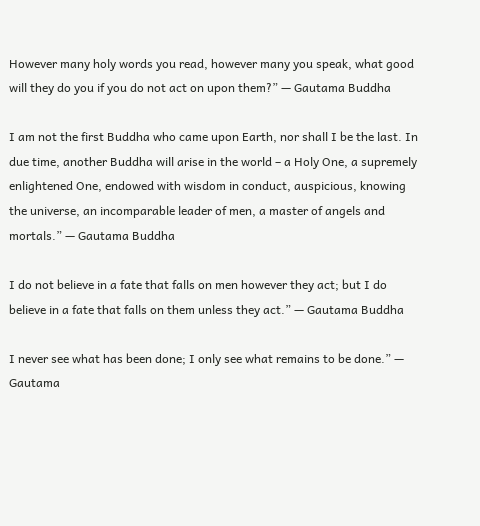However many holy words you read, however many you speak, what good will they do you if you do not act on upon them?” — Gautama Buddha

I am not the first Buddha who came upon Earth, nor shall I be the last. In due time, another Buddha will arise in the world – a Holy One, a supremely enlightened One, endowed with wisdom in conduct, auspicious, knowing the universe, an incomparable leader of men, a master of angels and mortals.” — Gautama Buddha

I do not believe in a fate that falls on men however they act; but I do believe in a fate that falls on them unless they act.” — Gautama Buddha

I never see what has been done; I only see what remains to be done.” — Gautama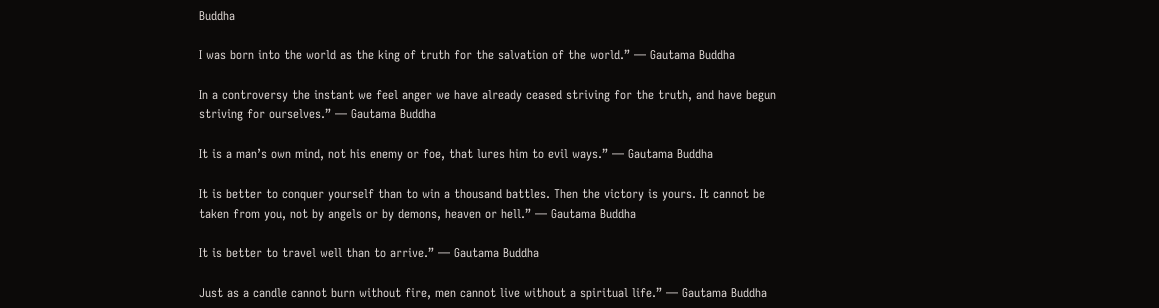Buddha

I was born into the world as the king of truth for the salvation of the world.” — Gautama Buddha

In a controversy the instant we feel anger we have already ceased striving for the truth, and have begun striving for ourselves.” — Gautama Buddha

It is a man’s own mind, not his enemy or foe, that lures him to evil ways.” — Gautama Buddha

It is better to conquer yourself than to win a thousand battles. Then the victory is yours. It cannot be taken from you, not by angels or by demons, heaven or hell.” — Gautama Buddha

It is better to travel well than to arrive.” — Gautama Buddha

Just as a candle cannot burn without fire, men cannot live without a spiritual life.” — Gautama Buddha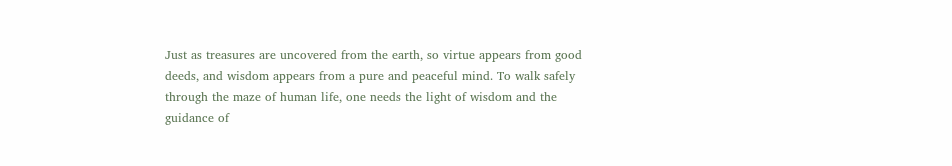Just as treasures are uncovered from the earth, so virtue appears from good deeds, and wisdom appears from a pure and peaceful mind. To walk safely through the maze of human life, one needs the light of wisdom and the guidance of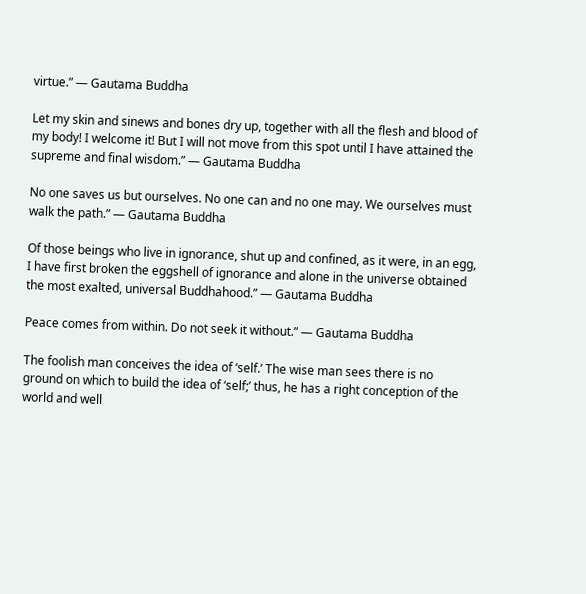virtue.” — Gautama Buddha

Let my skin and sinews and bones dry up, together with all the flesh and blood of my body! I welcome it! But I will not move from this spot until I have attained the supreme and final wisdom.” — Gautama Buddha

No one saves us but ourselves. No one can and no one may. We ourselves must walk the path.” — Gautama Buddha

Of those beings who live in ignorance, shut up and confined, as it were, in an egg, I have first broken the eggshell of ignorance and alone in the universe obtained the most exalted, universal Buddhahood.” — Gautama Buddha

Peace comes from within. Do not seek it without.” — Gautama Buddha

The foolish man conceives the idea of ‘self.’ The wise man sees there is no ground on which to build the idea of ‘self;’ thus, he has a right conception of the world and well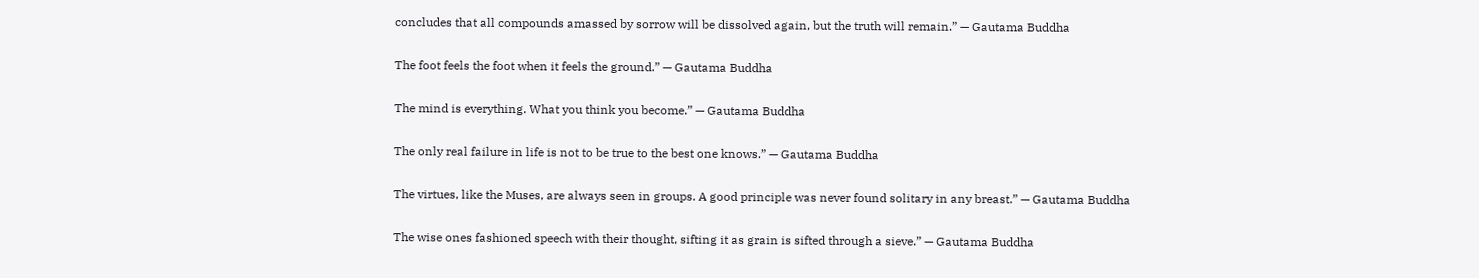concludes that all compounds amassed by sorrow will be dissolved again, but the truth will remain.” — Gautama Buddha

The foot feels the foot when it feels the ground.” — Gautama Buddha

The mind is everything. What you think you become.” — Gautama Buddha

The only real failure in life is not to be true to the best one knows.” — Gautama Buddha

The virtues, like the Muses, are always seen in groups. A good principle was never found solitary in any breast.” — Gautama Buddha

The wise ones fashioned speech with their thought, sifting it as grain is sifted through a sieve.” — Gautama Buddha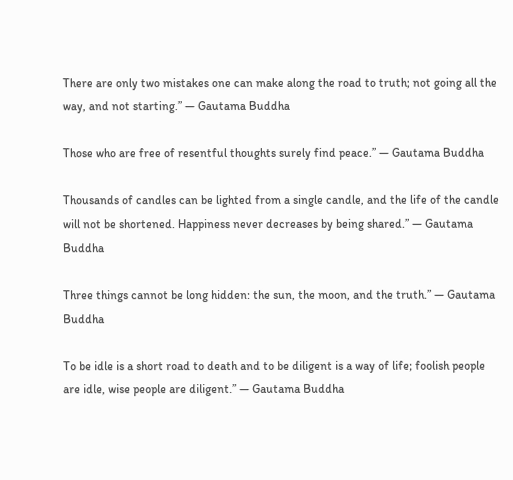There are only two mistakes one can make along the road to truth; not going all the way, and not starting.” — Gautama Buddha

Those who are free of resentful thoughts surely find peace.” — Gautama Buddha

Thousands of candles can be lighted from a single candle, and the life of the candle will not be shortened. Happiness never decreases by being shared.” — Gautama Buddha

Three things cannot be long hidden: the sun, the moon, and the truth.” — Gautama Buddha

To be idle is a short road to death and to be diligent is a way of life; foolish people are idle, wise people are diligent.” — Gautama Buddha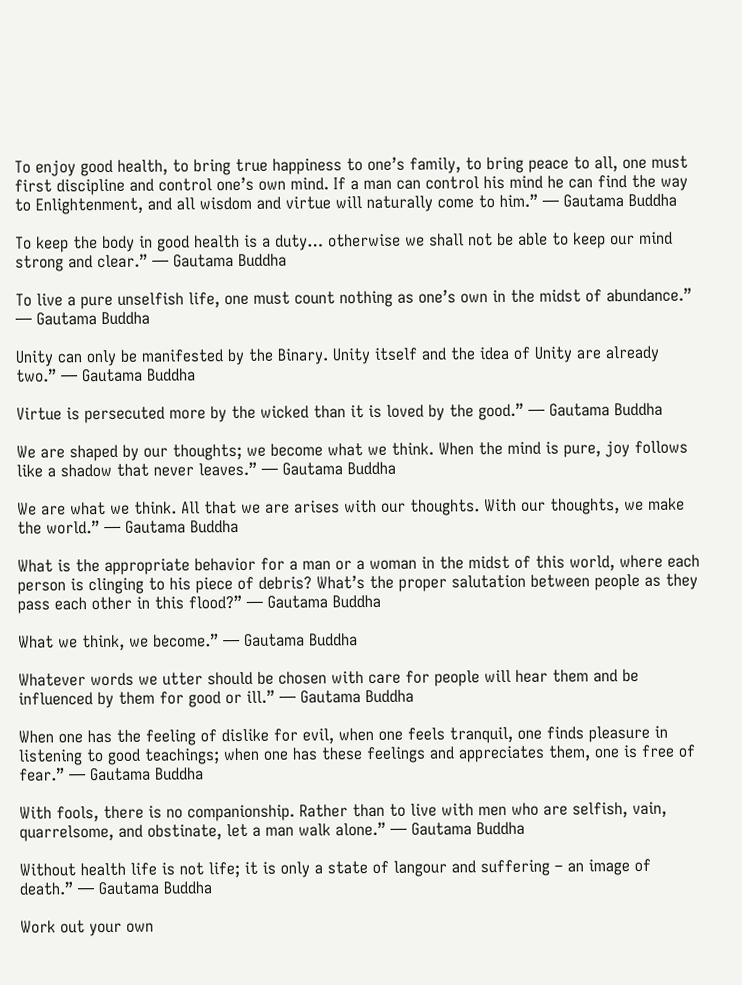To enjoy good health, to bring true happiness to one’s family, to bring peace to all, one must first discipline and control one’s own mind. If a man can control his mind he can find the way to Enlightenment, and all wisdom and virtue will naturally come to him.” — Gautama Buddha

To keep the body in good health is a duty… otherwise we shall not be able to keep our mind strong and clear.” — Gautama Buddha

To live a pure unselfish life, one must count nothing as one’s own in the midst of abundance.” — Gautama Buddha

Unity can only be manifested by the Binary. Unity itself and the idea of Unity are already two.” — Gautama Buddha

Virtue is persecuted more by the wicked than it is loved by the good.” — Gautama Buddha

We are shaped by our thoughts; we become what we think. When the mind is pure, joy follows like a shadow that never leaves.” — Gautama Buddha

We are what we think. All that we are arises with our thoughts. With our thoughts, we make the world.” — Gautama Buddha

What is the appropriate behavior for a man or a woman in the midst of this world, where each person is clinging to his piece of debris? What’s the proper salutation between people as they pass each other in this flood?” — Gautama Buddha

What we think, we become.” — Gautama Buddha

Whatever words we utter should be chosen with care for people will hear them and be influenced by them for good or ill.” — Gautama Buddha

When one has the feeling of dislike for evil, when one feels tranquil, one finds pleasure in listening to good teachings; when one has these feelings and appreciates them, one is free of fear.” — Gautama Buddha

With fools, there is no companionship. Rather than to live with men who are selfish, vain, quarrelsome, and obstinate, let a man walk alone.” — Gautama Buddha

Without health life is not life; it is only a state of langour and suffering – an image of death.” — Gautama Buddha

Work out your own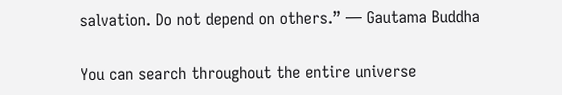salvation. Do not depend on others.” — Gautama Buddha

You can search throughout the entire universe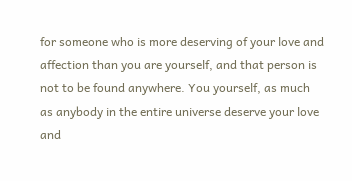for someone who is more deserving of your love and affection than you are yourself, and that person is not to be found anywhere. You yourself, as much as anybody in the entire universe deserve your love and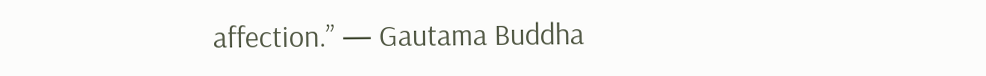affection.” — Gautama Buddha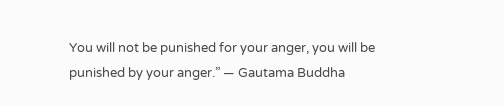You will not be punished for your anger, you will be punished by your anger.” — Gautama Buddha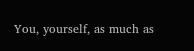You, yourself, as much as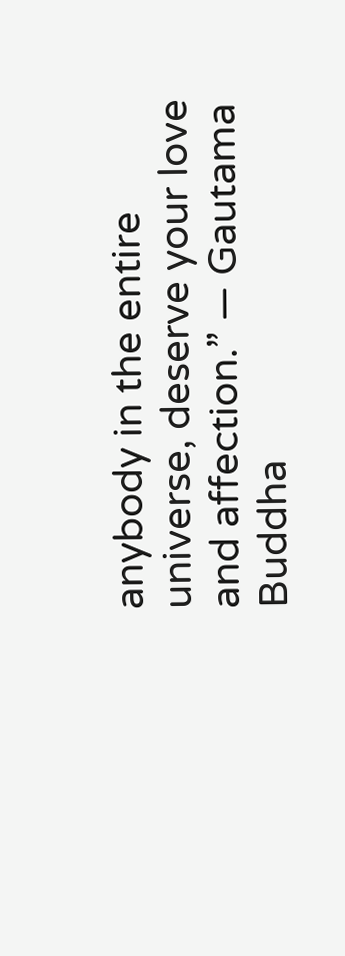anybody in the entire universe, deserve your love and affection.” — Gautama Buddha